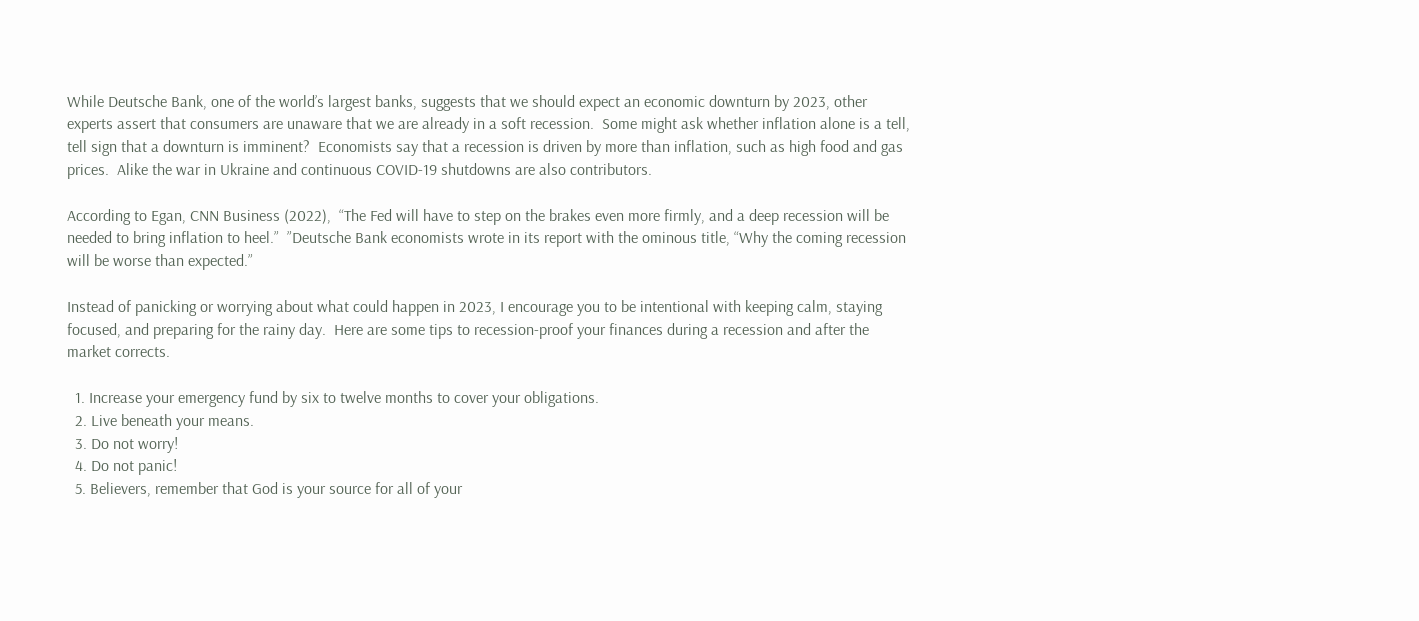While Deutsche Bank, one of the world’s largest banks, suggests that we should expect an economic downturn by 2023, other experts assert that consumers are unaware that we are already in a soft recession.  Some might ask whether inflation alone is a tell, tell sign that a downturn is imminent?  Economists say that a recession is driven by more than inflation, such as high food and gas prices.  Alike the war in Ukraine and continuous COVID-19 shutdowns are also contributors.

According to Egan, CNN Business (2022),  “The Fed will have to step on the brakes even more firmly, and a deep recession will be needed to bring inflation to heel.”  ”Deutsche Bank economists wrote in its report with the ominous title, “Why the coming recession will be worse than expected.”

Instead of panicking or worrying about what could happen in 2023, I encourage you to be intentional with keeping calm, staying focused, and preparing for the rainy day.  Here are some tips to recession-proof your finances during a recession and after the market corrects.

  1. Increase your emergency fund by six to twelve months to cover your obligations.
  2. Live beneath your means.
  3. Do not worry!
  4. Do not panic!
  5. Believers, remember that God is your source for all of your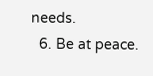needs.
  6. Be at peace.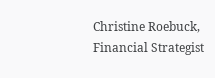Christine Roebuck, Financial Strategist